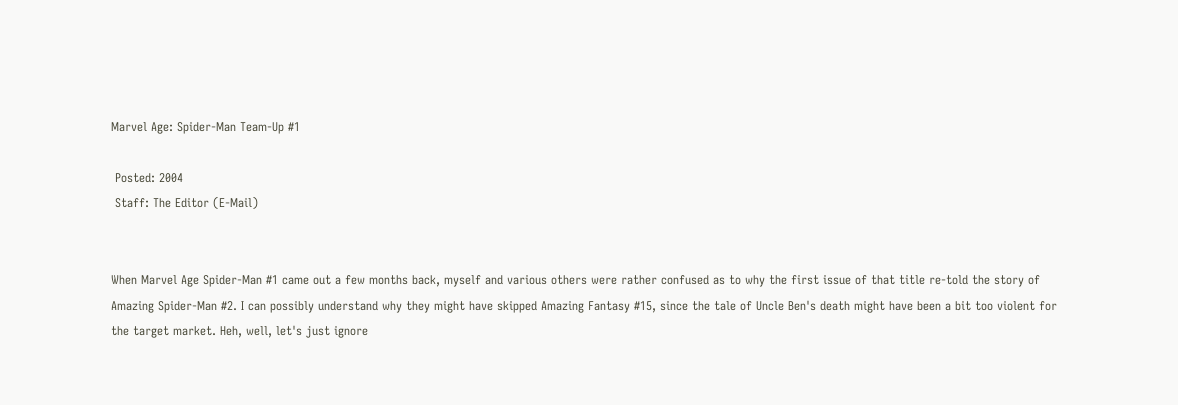Marvel Age: Spider-Man Team-Up #1

 Posted: 2004
 Staff: The Editor (E-Mail)


When Marvel Age Spider-Man #1 came out a few months back, myself and various others were rather confused as to why the first issue of that title re-told the story of Amazing Spider-Man #2. I can possibly understand why they might have skipped Amazing Fantasy #15, since the tale of Uncle Ben's death might have been a bit too violent for the target market. Heh, well, let's just ignore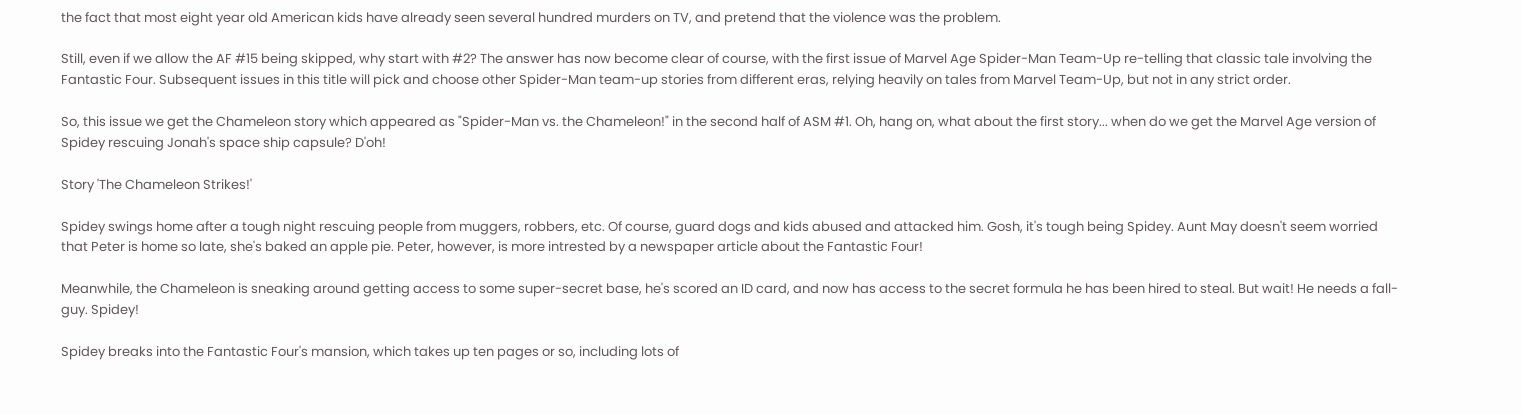the fact that most eight year old American kids have already seen several hundred murders on TV, and pretend that the violence was the problem.

Still, even if we allow the AF #15 being skipped, why start with #2? The answer has now become clear of course, with the first issue of Marvel Age Spider-Man Team-Up re-telling that classic tale involving the Fantastic Four. Subsequent issues in this title will pick and choose other Spider-Man team-up stories from different eras, relying heavily on tales from Marvel Team-Up, but not in any strict order.

So, this issue we get the Chameleon story which appeared as "Spider-Man vs. the Chameleon!" in the second half of ASM #1. Oh, hang on, what about the first story... when do we get the Marvel Age version of Spidey rescuing Jonah's space ship capsule? D'oh!

Story 'The Chameleon Strikes!'

Spidey swings home after a tough night rescuing people from muggers, robbers, etc. Of course, guard dogs and kids abused and attacked him. Gosh, it's tough being Spidey. Aunt May doesn't seem worried that Peter is home so late, she's baked an apple pie. Peter, however, is more intrested by a newspaper article about the Fantastic Four!

Meanwhile, the Chameleon is sneaking around getting access to some super-secret base, he's scored an ID card, and now has access to the secret formula he has been hired to steal. But wait! He needs a fall-guy. Spidey!

Spidey breaks into the Fantastic Four's mansion, which takes up ten pages or so, including lots of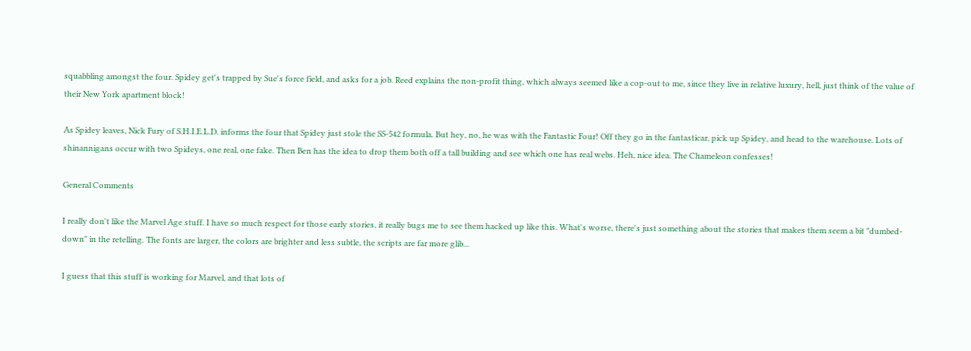squabbling amongst the four. Spidey get's trapped by Sue's force field, and asks for a job. Reed explains the non-profit thing, which always seemed like a cop-out to me, since they live in relative luxury, hell, just think of the value of their New York apartment block!

As Spidey leaves, Nick Fury of S.H.I.E.L.D. informs the four that Spidey just stole the SS-542 formula. But hey, no, he was with the Fantastic Four! Off they go in the fantasticar, pick up Spidey, and head to the warehouse. Lots of shinannigans occur with two Spideys, one real, one fake. Then Ben has the idea to drop them both off a tall building and see which one has real webs. Heh, nice idea. The Chameleon confesses!

General Comments

I really don't like the Marvel Age stuff. I have so much respect for those early stories, it really bugs me to see them hacked up like this. What's worse, there's just something about the stories that makes them seem a bit "dumbed-down" in the retelling. The fonts are larger, the colors are brighter and less subtle, the scripts are far more glib...

I guess that this stuff is working for Marvel, and that lots of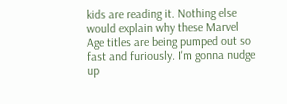kids are reading it. Nothing else would explain why these Marvel Age titles are being pumped out so fast and furiously. I'm gonna nudge up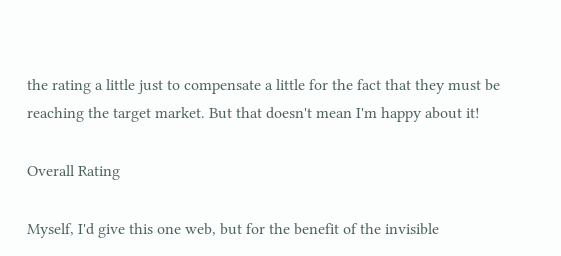the rating a little just to compensate a little for the fact that they must be reaching the target market. But that doesn't mean I'm happy about it!

Overall Rating

Myself, I'd give this one web, but for the benefit of the invisible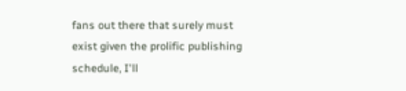fans out there that surely must exist given the prolific publishing schedule, I'll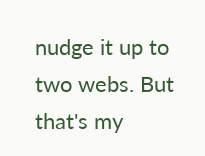nudge it up to two webs. But that's my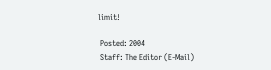limit!

 Posted: 2004
 Staff: The Editor (E-Mail)